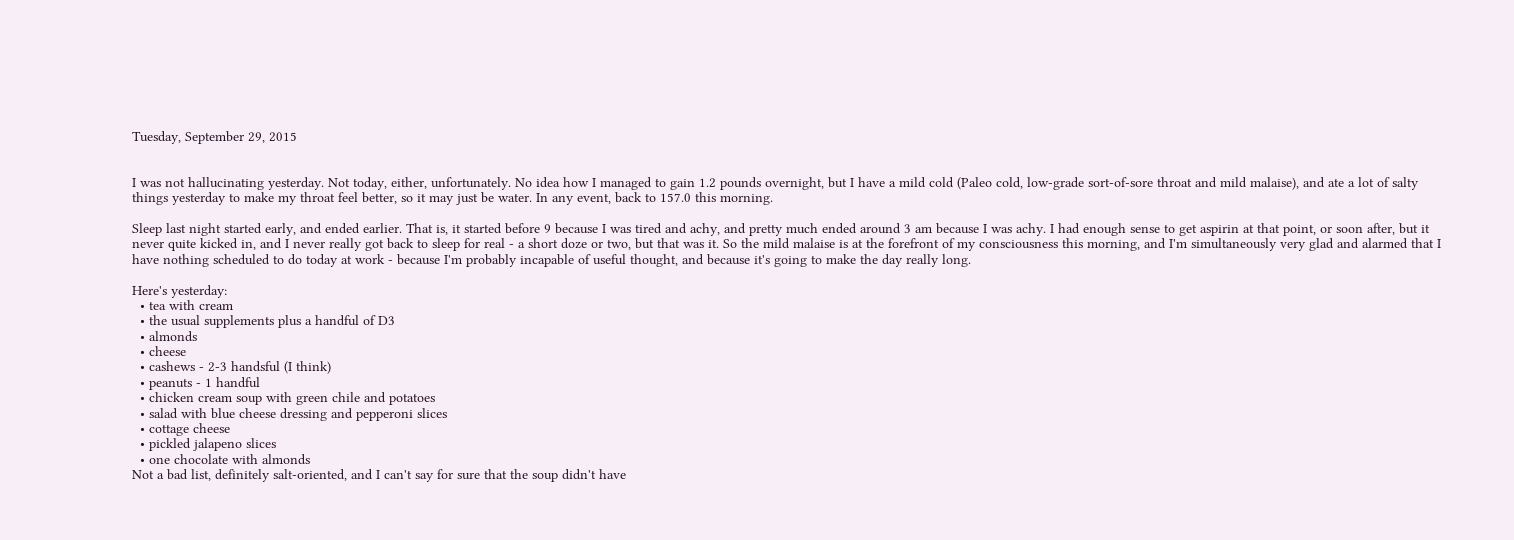Tuesday, September 29, 2015


I was not hallucinating yesterday. Not today, either, unfortunately. No idea how I managed to gain 1.2 pounds overnight, but I have a mild cold (Paleo cold, low-grade sort-of-sore throat and mild malaise), and ate a lot of salty things yesterday to make my throat feel better, so it may just be water. In any event, back to 157.0 this morning.

Sleep last night started early, and ended earlier. That is, it started before 9 because I was tired and achy, and pretty much ended around 3 am because I was achy. I had enough sense to get aspirin at that point, or soon after, but it never quite kicked in, and I never really got back to sleep for real - a short doze or two, but that was it. So the mild malaise is at the forefront of my consciousness this morning, and I'm simultaneously very glad and alarmed that I have nothing scheduled to do today at work - because I'm probably incapable of useful thought, and because it's going to make the day really long.

Here's yesterday:
  • tea with cream
  • the usual supplements plus a handful of D3
  • almonds
  • cheese
  • cashews - 2-3 handsful (I think)
  • peanuts - 1 handful
  • chicken cream soup with green chile and potatoes
  • salad with blue cheese dressing and pepperoni slices
  • cottage cheese
  • pickled jalapeno slices
  • one chocolate with almonds
Not a bad list, definitely salt-oriented, and I can't say for sure that the soup didn't have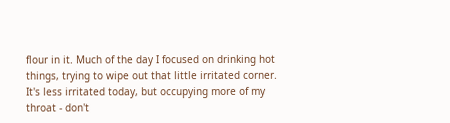flour in it. Much of the day I focused on drinking hot things, trying to wipe out that little irritated corner. It's less irritated today, but occupying more of my throat - don't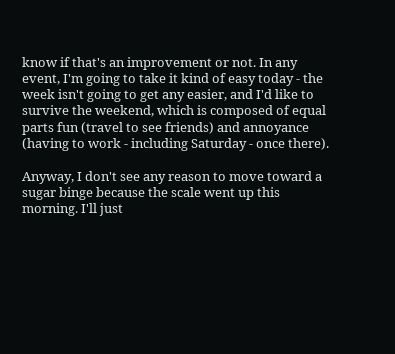know if that's an improvement or not. In any event, I'm going to take it kind of easy today - the week isn't going to get any easier, and I'd like to survive the weekend, which is composed of equal parts fun (travel to see friends) and annoyance (having to work - including Saturday - once there).

Anyway, I don't see any reason to move toward a sugar binge because the scale went up this morning. I'll just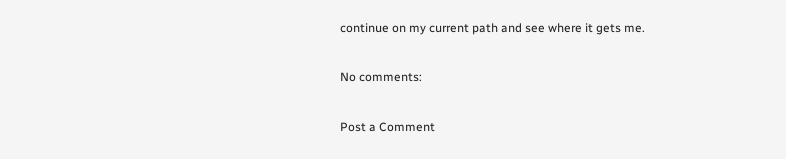continue on my current path and see where it gets me.

No comments:

Post a Comment